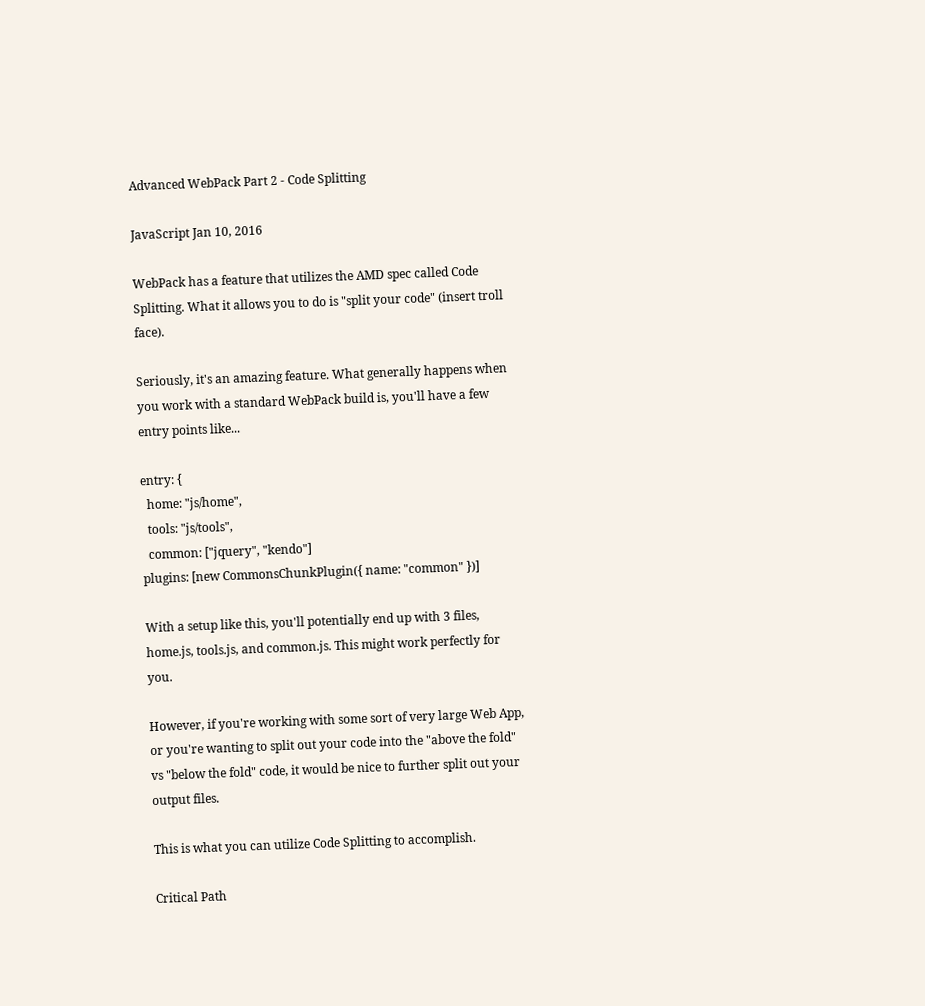Advanced WebPack Part 2 - Code Splitting

JavaScript Jan 10, 2016

WebPack has a feature that utilizes the AMD spec called Code Splitting. What it allows you to do is "split your code" (insert troll face).

Seriously, it's an amazing feature. What generally happens when you work with a standard WebPack build is, you'll have a few entry points like...

entry: {
  home: "js/home",
  tools: "js/tools",
  common: ["jquery", "kendo"]
plugins: [new CommonsChunkPlugin({ name: "common" })]

With a setup like this, you'll potentially end up with 3 files, home.js, tools.js, and common.js. This might work perfectly for you.

However, if you're working with some sort of very large Web App, or you're wanting to split out your code into the "above the fold" vs "below the fold" code, it would be nice to further split out your output files.

This is what you can utilize Code Splitting to accomplish.

Critical Path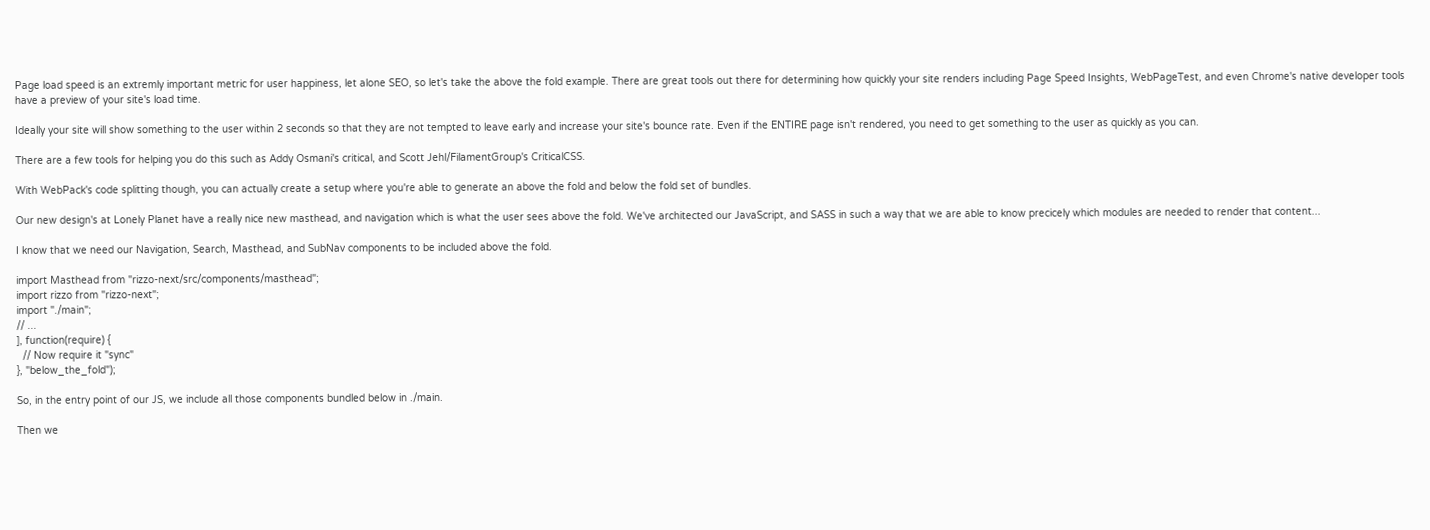Page load speed is an extremly important metric for user happiness, let alone SEO, so let's take the above the fold example. There are great tools out there for determining how quickly your site renders including Page Speed Insights, WebPageTest, and even Chrome's native developer tools have a preview of your site's load time.

Ideally your site will show something to the user within 2 seconds so that they are not tempted to leave early and increase your site's bounce rate. Even if the ENTIRE page isn't rendered, you need to get something to the user as quickly as you can.

There are a few tools for helping you do this such as Addy Osmani's critical, and Scott Jehl/FilamentGroup's CriticalCSS.

With WebPack's code splitting though, you can actually create a setup where you're able to generate an above the fold and below the fold set of bundles.

Our new design's at Lonely Planet have a really nice new masthead, and navigation which is what the user sees above the fold. We've architected our JavaScript, and SASS in such a way that we are able to know precicely which modules are needed to render that content...

I know that we need our Navigation, Search, Masthead, and SubNav components to be included above the fold.

import Masthead from "rizzo-next/src/components/masthead";
import rizzo from "rizzo-next";
import "./main";
// ...
], function(require) {
  // Now require it "sync"
}, "below_the_fold");

So, in the entry point of our JS, we include all those components bundled below in ./main.

Then we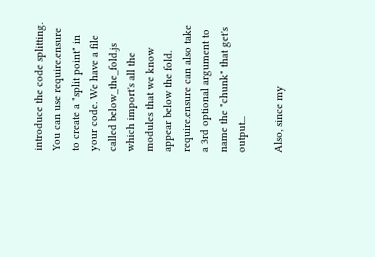introduce the code splitting. You can use require.ensure to create a "split point" in your code. We have a file called below_the_fold.js which import's all the modules that we know appear below the fold. require.ensure can also take a 3rd optional argument to name the "chunk" that get's output...

Also, since my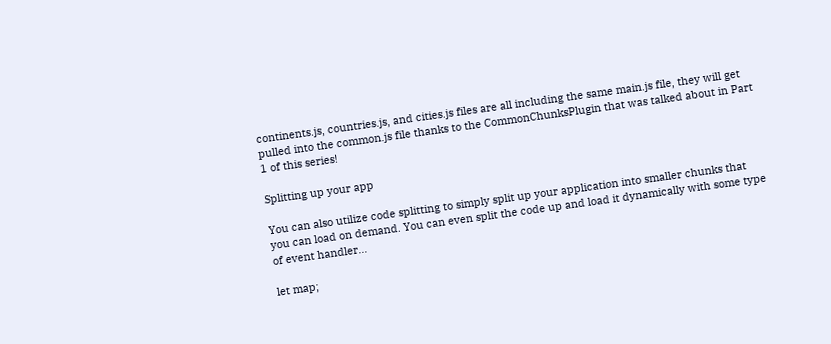continents.js, countries.js, and cities.js files are all including the same main.js file, they will get pulled into the common.js file thanks to the CommonChunksPlugin that was talked about in Part 1 of this series!

Splitting up your app

You can also utilize code splitting to simply split up your application into smaller chunks that you can load on demand. You can even split the code up and load it dynamically with some type of event handler...

let map;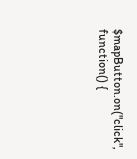$mapButton.on("click", function() {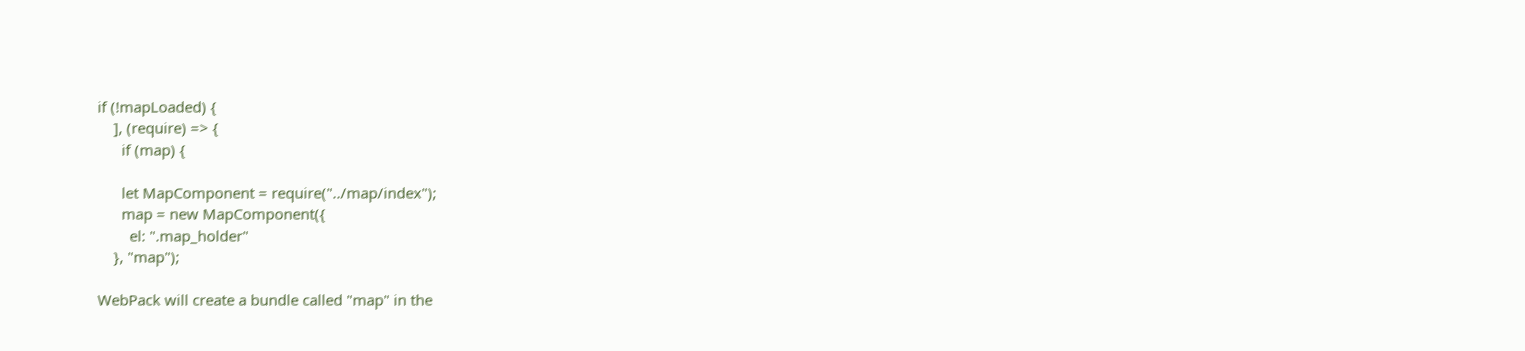if (!mapLoaded) {
    ], (require) => {
      if (map) {

      let MapComponent = require("../map/index");
      map = new MapComponent({
        el: ".map_holder"
    }, "map");

WebPack will create a bundle called "map" in the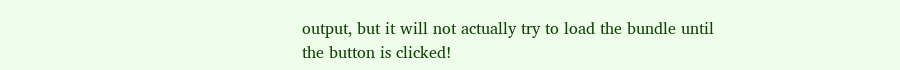output, but it will not actually try to load the bundle until the button is clicked!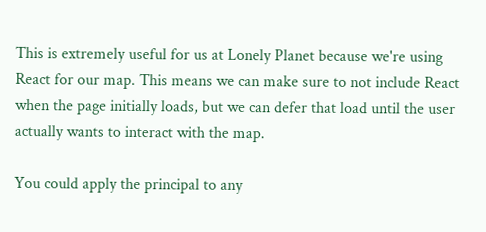This is extremely useful for us at Lonely Planet because we're using React for our map. This means we can make sure to not include React when the page initially loads, but we can defer that load until the user actually wants to interact with the map.

You could apply the principal to any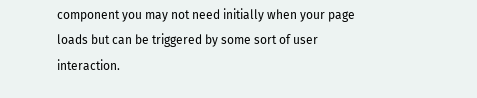component you may not need initially when your page loads but can be triggered by some sort of user interaction.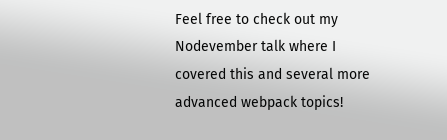Feel free to check out my Nodevember talk where I covered this and several more advanced webpack topics!